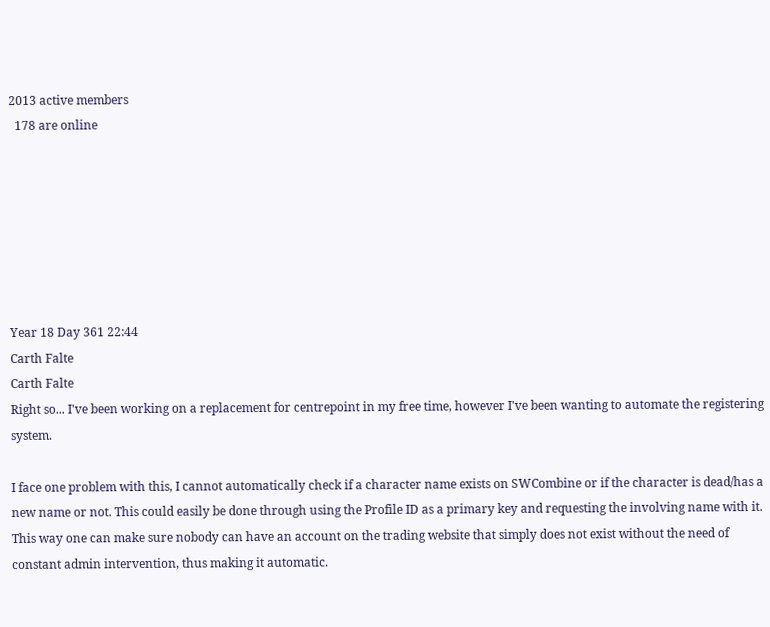2013 active members
  178 are online







Year 18 Day 361 22:44
Carth Falte
Carth Falte
Right so... I've been working on a replacement for centrepoint in my free time, however I've been wanting to automate the registering system.

I face one problem with this, I cannot automatically check if a character name exists on SWCombine or if the character is dead/has a new name or not. This could easily be done through using the Profile ID as a primary key and requesting the involving name with it. This way one can make sure nobody can have an account on the trading website that simply does not exist without the need of constant admin intervention, thus making it automatic.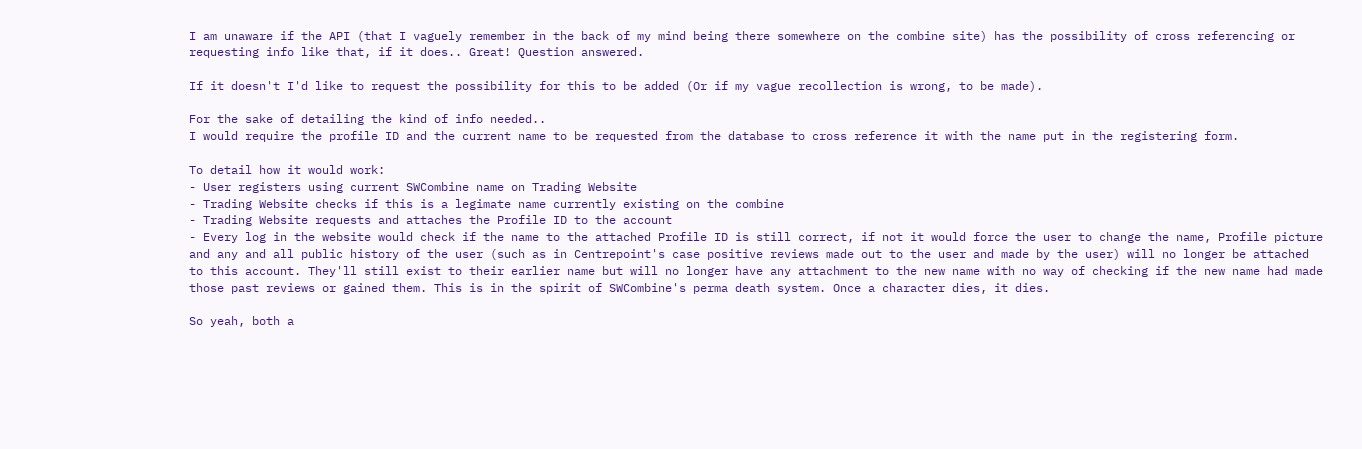I am unaware if the API (that I vaguely remember in the back of my mind being there somewhere on the combine site) has the possibility of cross referencing or requesting info like that, if it does.. Great! Question answered.

If it doesn't I'd like to request the possibility for this to be added (Or if my vague recollection is wrong, to be made).

For the sake of detailing the kind of info needed..
I would require the profile ID and the current name to be requested from the database to cross reference it with the name put in the registering form.

To detail how it would work:
- User registers using current SWCombine name on Trading Website
- Trading Website checks if this is a legimate name currently existing on the combine
- Trading Website requests and attaches the Profile ID to the account
- Every log in the website would check if the name to the attached Profile ID is still correct, if not it would force the user to change the name, Profile picture and any and all public history of the user (such as in Centrepoint's case positive reviews made out to the user and made by the user) will no longer be attached to this account. They'll still exist to their earlier name but will no longer have any attachment to the new name with no way of checking if the new name had made those past reviews or gained them. This is in the spirit of SWCombine's perma death system. Once a character dies, it dies.

So yeah, both a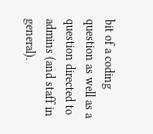bit of a coding question as well as a question directed to admins (and staff in general).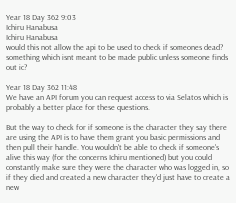Year 18 Day 362 9:03
Ichiru Hanabusa
Ichiru Hanabusa
would this not allow the api to be used to check if someones dead? something which isnt meant to be made public unless someone finds out ic?

Year 18 Day 362 11:48
We have an API forum you can request access to via Selatos which is probably a better place for these questions.

But the way to check for if someone is the character they say there are using the API is to have them grant you basic permissions and then pull their handle. You wouldn't be able to check if someone's alive this way (for the concerns Ichiru mentioned) but you could constantly make sure they were the character who was logged in, so if they died and created a new character they'd just have to create a new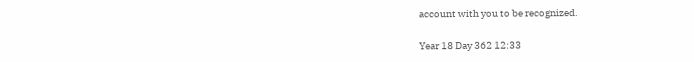account with you to be recognized.

Year 18 Day 362 12:33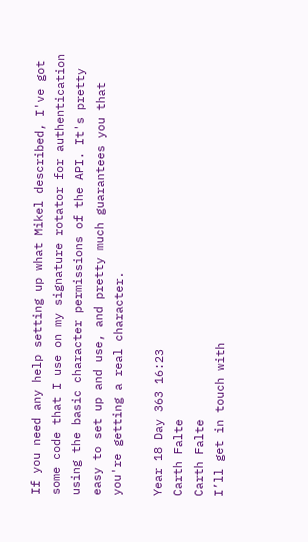If you need any help setting up what Mikel described, I've got some code that I use on my signature rotator for authentication using the basic character permissions of the API. It's pretty easy to set up and use, and pretty much guarantees you that you're getting a real character.

Year 18 Day 363 16:23
Carth Falte
Carth Falte
I’ll get in touch with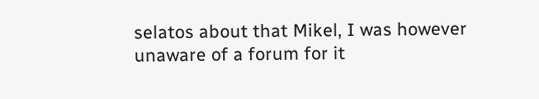selatos about that Mikel, I was however unaware of a forum for it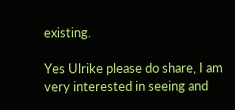existing.

Yes Ulrike please do share, I am very interested in seeing and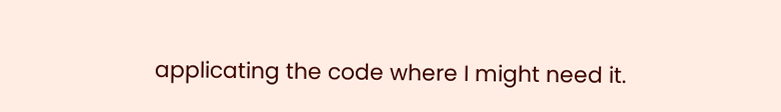applicating the code where I might need it.